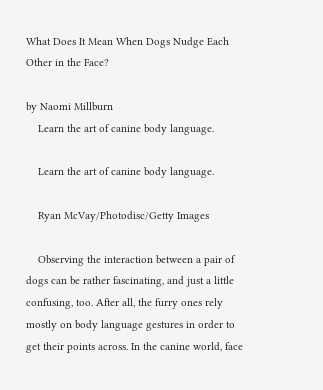What Does It Mean When Dogs Nudge Each Other in the Face?

by Naomi Millburn
    Learn the art of canine body language.

    Learn the art of canine body language.

    Ryan McVay/Photodisc/Getty Images

    Observing the interaction between a pair of dogs can be rather fascinating, and just a little confusing, too. After all, the furry ones rely mostly on body language gestures in order to get their points across. In the canine world, face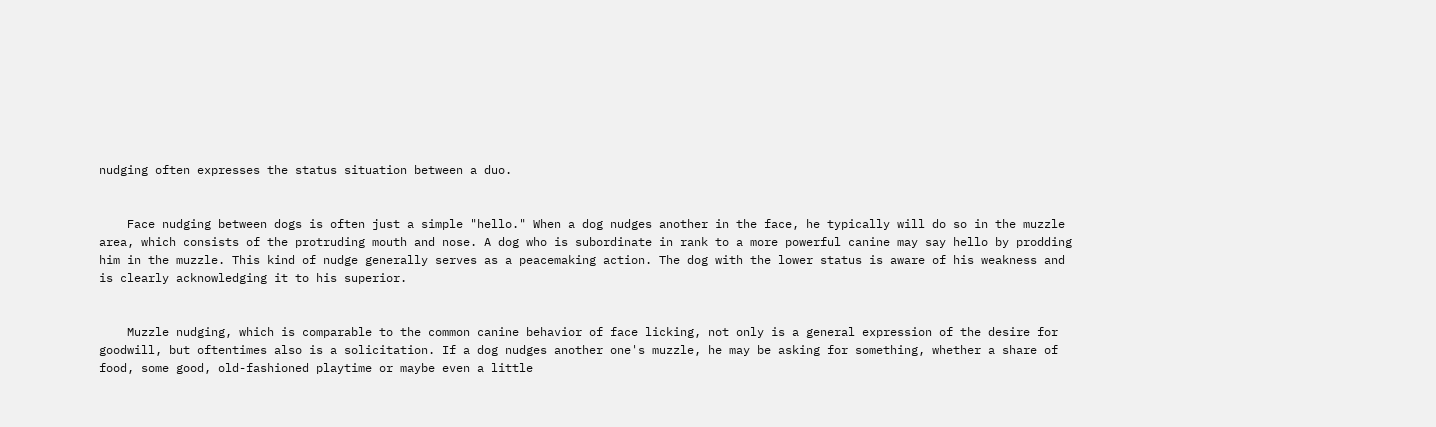nudging often expresses the status situation between a duo.


    Face nudging between dogs is often just a simple "hello." When a dog nudges another in the face, he typically will do so in the muzzle area, which consists of the protruding mouth and nose. A dog who is subordinate in rank to a more powerful canine may say hello by prodding him in the muzzle. This kind of nudge generally serves as a peacemaking action. The dog with the lower status is aware of his weakness and is clearly acknowledging it to his superior.


    Muzzle nudging, which is comparable to the common canine behavior of face licking, not only is a general expression of the desire for goodwill, but oftentimes also is a solicitation. If a dog nudges another one's muzzle, he may be asking for something, whether a share of food, some good, old-fashioned playtime or maybe even a little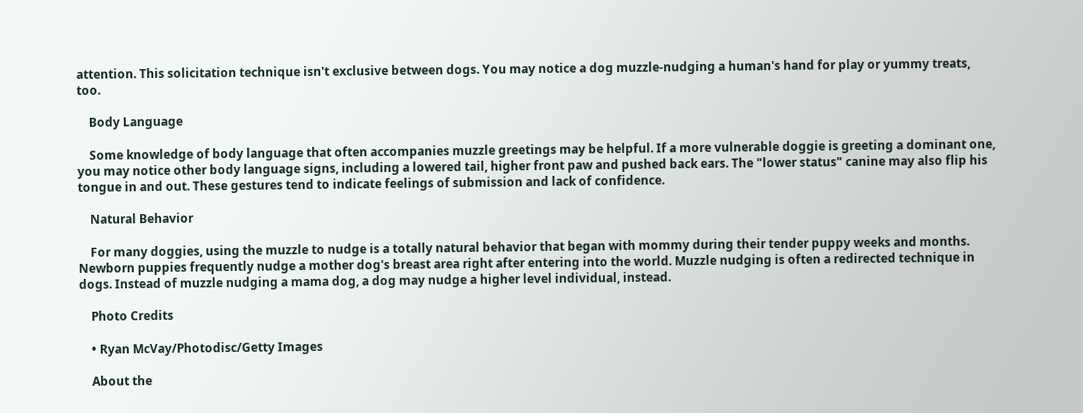attention. This solicitation technique isn't exclusive between dogs. You may notice a dog muzzle-nudging a human's hand for play or yummy treats, too.

    Body Language

    Some knowledge of body language that often accompanies muzzle greetings may be helpful. If a more vulnerable doggie is greeting a dominant one, you may notice other body language signs, including a lowered tail, higher front paw and pushed back ears. The "lower status" canine may also flip his tongue in and out. These gestures tend to indicate feelings of submission and lack of confidence.

    Natural Behavior

    For many doggies, using the muzzle to nudge is a totally natural behavior that began with mommy during their tender puppy weeks and months. Newborn puppies frequently nudge a mother dog's breast area right after entering into the world. Muzzle nudging is often a redirected technique in dogs. Instead of muzzle nudging a mama dog, a dog may nudge a higher level individual, instead.

    Photo Credits

    • Ryan McVay/Photodisc/Getty Images

    About the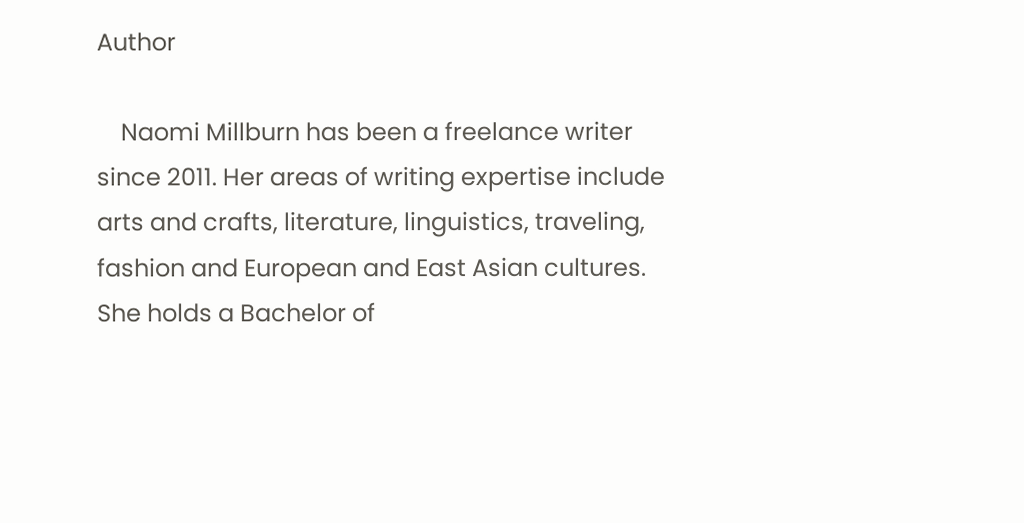Author

    Naomi Millburn has been a freelance writer since 2011. Her areas of writing expertise include arts and crafts, literature, linguistics, traveling, fashion and European and East Asian cultures. She holds a Bachelor of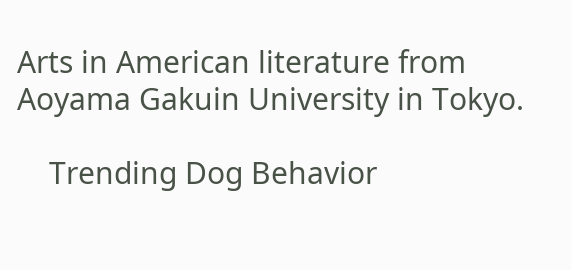Arts in American literature from Aoyama Gakuin University in Tokyo.

    Trending Dog Behavior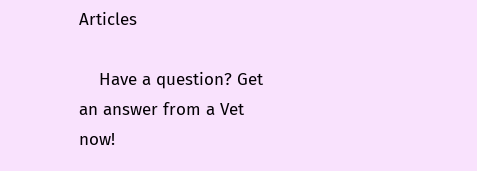Articles

    Have a question? Get an answer from a Vet now!